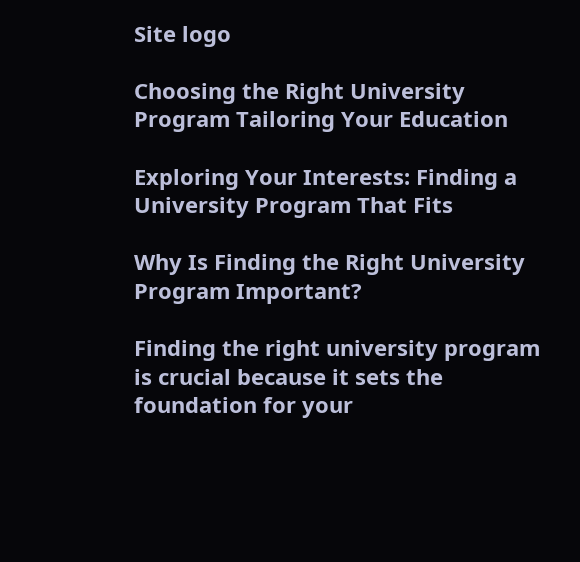Site logo

Choosing the Right University Program Tailoring Your Education

Exploring Your Interests: Finding a University Program That Fits

Why Is Finding the Right University Program Important?

Finding the right university program is crucial because it sets the foundation for your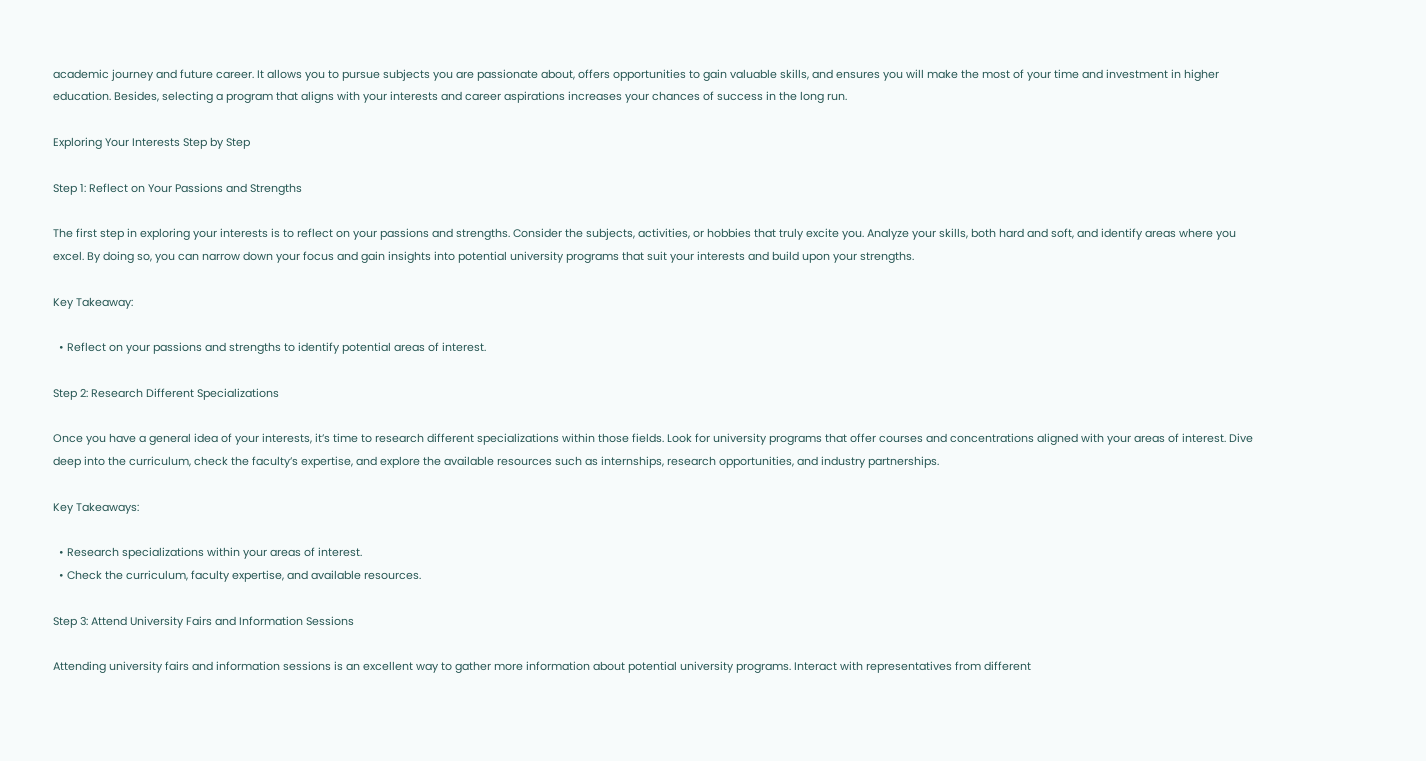academic journey and future career. It allows you to pursue subjects you are passionate about, offers opportunities to gain valuable skills, and ensures you will make the most of your time and investment in higher education. Besides, selecting a program that aligns with your interests and career aspirations increases your chances of success in the long run.

Exploring Your Interests Step by Step

Step 1: Reflect on Your Passions and Strengths

The first step in exploring your interests is to reflect on your passions and strengths. Consider the subjects, activities, or hobbies that truly excite you. Analyze your skills, both hard and soft, and identify areas where you excel. By doing so, you can narrow down your focus and gain insights into potential university programs that suit your interests and build upon your strengths.

Key Takeaway:

  • Reflect on your passions and strengths to identify potential areas of interest.

Step 2: Research Different Specializations

Once you have a general idea of your interests, it’s time to research different specializations within those fields. Look for university programs that offer courses and concentrations aligned with your areas of interest. Dive deep into the curriculum, check the faculty’s expertise, and explore the available resources such as internships, research opportunities, and industry partnerships.

Key Takeaways:

  • Research specializations within your areas of interest.
  • Check the curriculum, faculty expertise, and available resources.

Step 3: Attend University Fairs and Information Sessions

Attending university fairs and information sessions is an excellent way to gather more information about potential university programs. Interact with representatives from different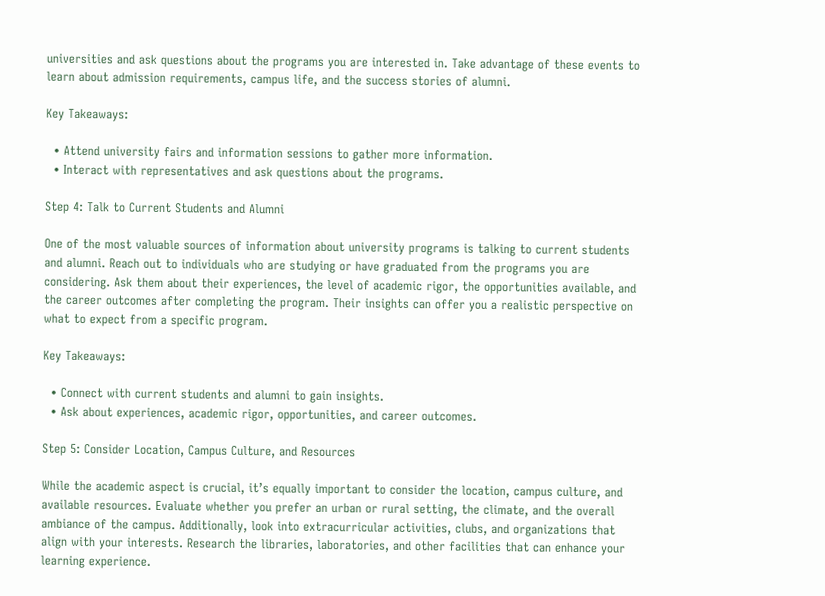universities and ask questions about the programs you are interested in. Take advantage of these events to learn about admission requirements, campus life, and the success stories of alumni.

Key Takeaways:

  • Attend university fairs and information sessions to gather more information.
  • Interact with representatives and ask questions about the programs.

Step 4: Talk to Current Students and Alumni

One of the most valuable sources of information about university programs is talking to current students and alumni. Reach out to individuals who are studying or have graduated from the programs you are considering. Ask them about their experiences, the level of academic rigor, the opportunities available, and the career outcomes after completing the program. Their insights can offer you a realistic perspective on what to expect from a specific program.

Key Takeaways:

  • Connect with current students and alumni to gain insights.
  • Ask about experiences, academic rigor, opportunities, and career outcomes.

Step 5: Consider Location, Campus Culture, and Resources

While the academic aspect is crucial, it’s equally important to consider the location, campus culture, and available resources. Evaluate whether you prefer an urban or rural setting, the climate, and the overall ambiance of the campus. Additionally, look into extracurricular activities, clubs, and organizations that align with your interests. Research the libraries, laboratories, and other facilities that can enhance your learning experience.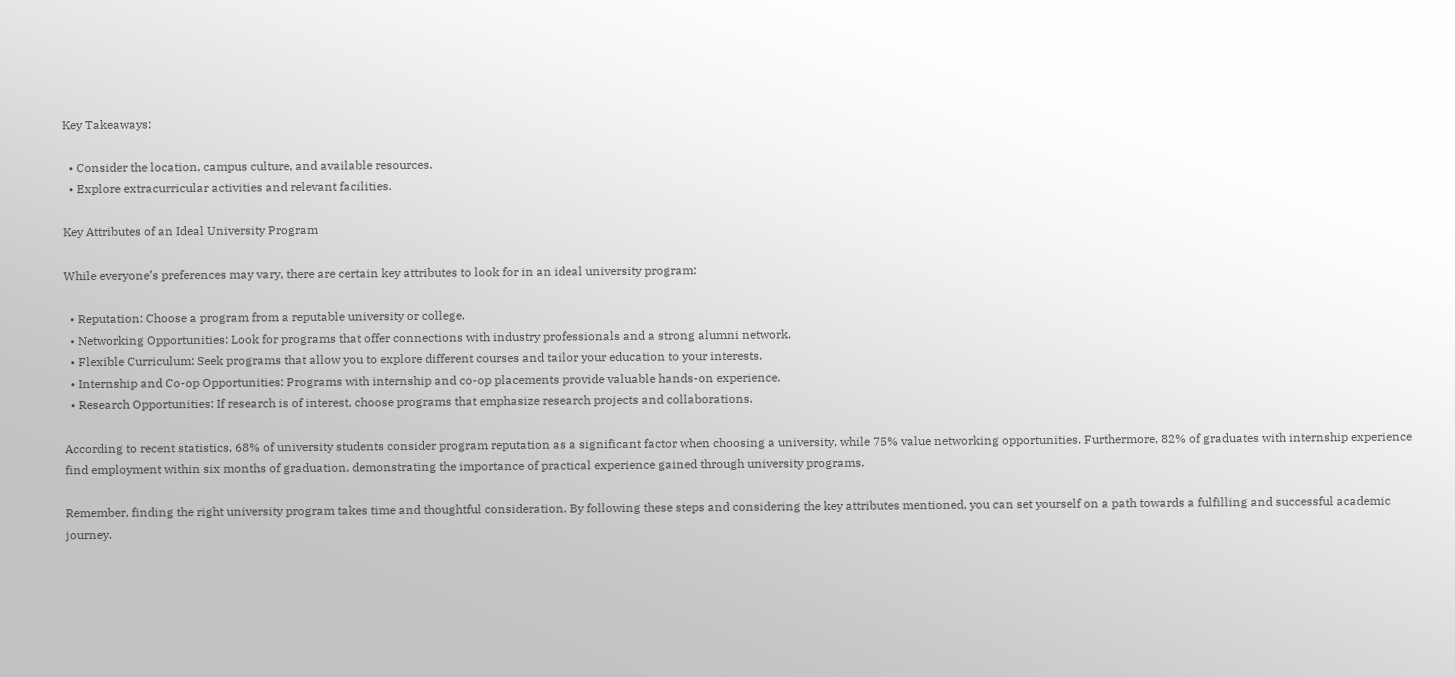Key Takeaways:

  • Consider the location, campus culture, and available resources.
  • Explore extracurricular activities and relevant facilities.

Key Attributes of an Ideal University Program

While everyone’s preferences may vary, there are certain key attributes to look for in an ideal university program:

  • Reputation: Choose a program from a reputable university or college.
  • Networking Opportunities: Look for programs that offer connections with industry professionals and a strong alumni network.
  • Flexible Curriculum: Seek programs that allow you to explore different courses and tailor your education to your interests.
  • Internship and Co-op Opportunities: Programs with internship and co-op placements provide valuable hands-on experience.
  • Research Opportunities: If research is of interest, choose programs that emphasize research projects and collaborations.

According to recent statistics, 68% of university students consider program reputation as a significant factor when choosing a university, while 75% value networking opportunities. Furthermore, 82% of graduates with internship experience find employment within six months of graduation, demonstrating the importance of practical experience gained through university programs.

Remember, finding the right university program takes time and thoughtful consideration. By following these steps and considering the key attributes mentioned, you can set yourself on a path towards a fulfilling and successful academic journey.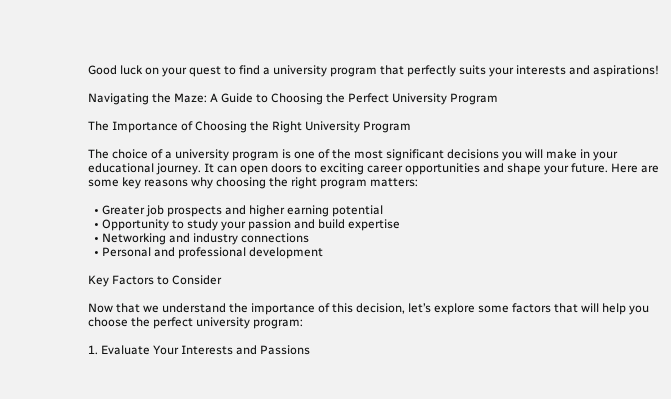Good luck on your quest to find a university program that perfectly suits your interests and aspirations!

Navigating the Maze: A Guide to Choosing the Perfect University Program

The Importance of Choosing the Right University Program

The choice of a university program is one of the most significant decisions you will make in your educational journey. It can open doors to exciting career opportunities and shape your future. Here are some key reasons why choosing the right program matters:

  • Greater job prospects and higher earning potential
  • Opportunity to study your passion and build expertise
  • Networking and industry connections
  • Personal and professional development

Key Factors to Consider

Now that we understand the importance of this decision, let’s explore some factors that will help you choose the perfect university program:

1. Evaluate Your Interests and Passions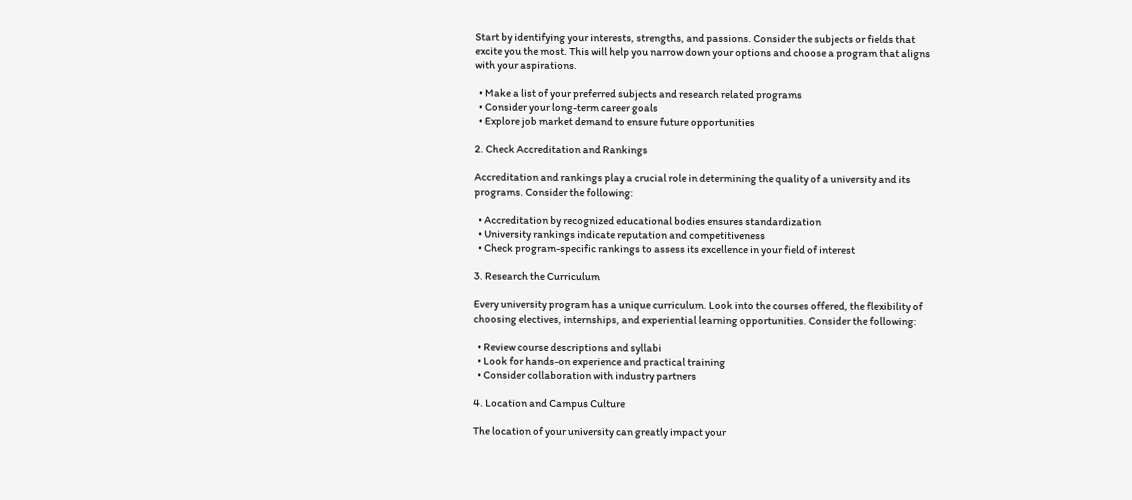Start by identifying your interests, strengths, and passions. Consider the subjects or fields that excite you the most. This will help you narrow down your options and choose a program that aligns with your aspirations.

  • Make a list of your preferred subjects and research related programs
  • Consider your long-term career goals
  • Explore job market demand to ensure future opportunities

2. Check Accreditation and Rankings

Accreditation and rankings play a crucial role in determining the quality of a university and its programs. Consider the following:

  • Accreditation by recognized educational bodies ensures standardization
  • University rankings indicate reputation and competitiveness
  • Check program-specific rankings to assess its excellence in your field of interest

3. Research the Curriculum

Every university program has a unique curriculum. Look into the courses offered, the flexibility of choosing electives, internships, and experiential learning opportunities. Consider the following:

  • Review course descriptions and syllabi
  • Look for hands-on experience and practical training
  • Consider collaboration with industry partners

4. Location and Campus Culture

The location of your university can greatly impact your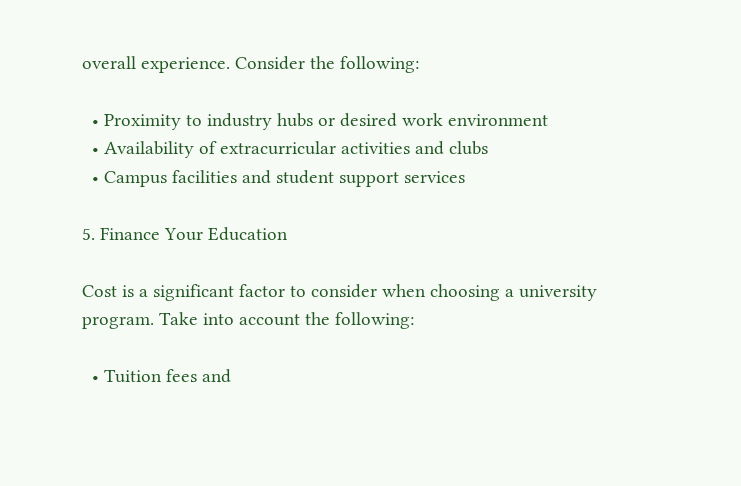overall experience. Consider the following:

  • Proximity to industry hubs or desired work environment
  • Availability of extracurricular activities and clubs
  • Campus facilities and student support services

5. Finance Your Education

Cost is a significant factor to consider when choosing a university program. Take into account the following:

  • Tuition fees and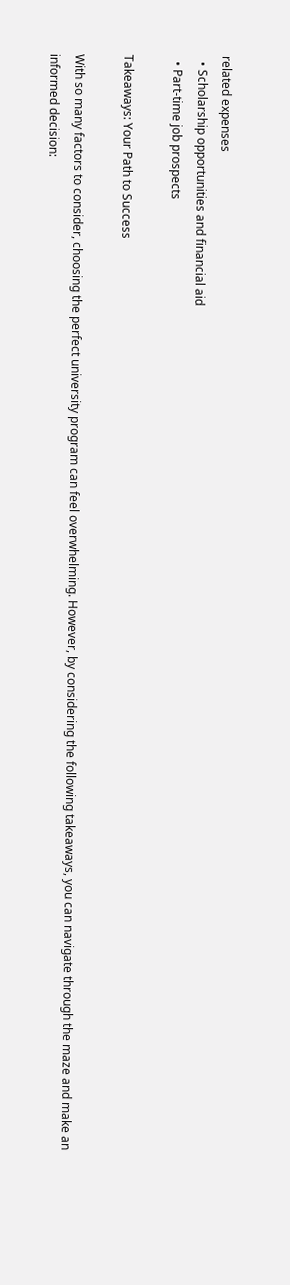related expenses
  • Scholarship opportunities and financial aid
  • Part-time job prospects

Takeaways: Your Path to Success

With so many factors to consider, choosing the perfect university program can feel overwhelming. However, by considering the following takeaways, you can navigate through the maze and make an informed decision: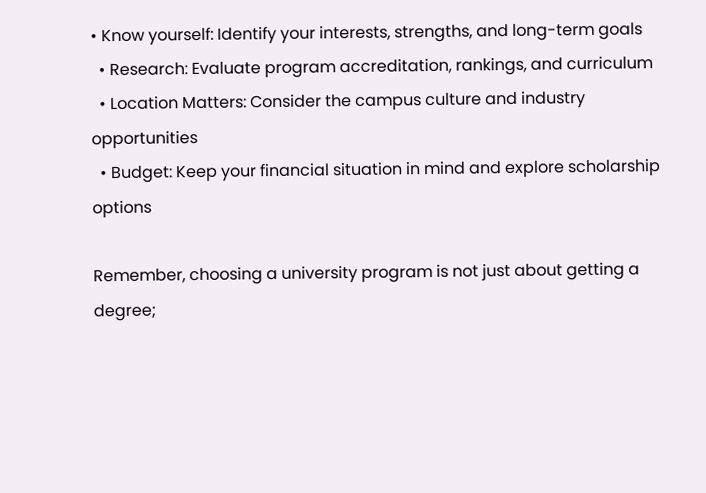• Know yourself: Identify your interests, strengths, and long-term goals
  • Research: Evaluate program accreditation, rankings, and curriculum
  • Location Matters: Consider the campus culture and industry opportunities
  • Budget: Keep your financial situation in mind and explore scholarship options

Remember, choosing a university program is not just about getting a degree;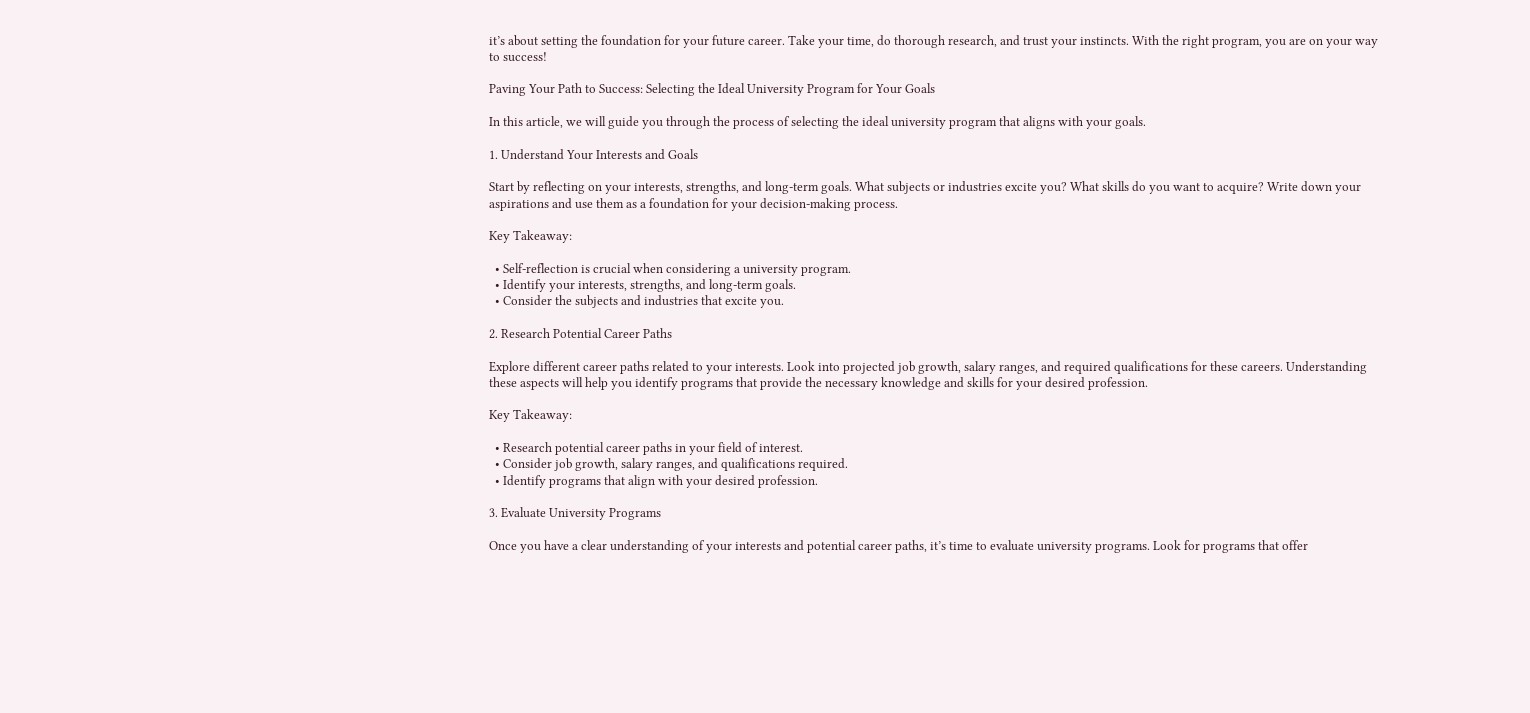it’s about setting the foundation for your future career. Take your time, do thorough research, and trust your instincts. With the right program, you are on your way to success!

Paving Your Path to Success: Selecting the Ideal University Program for Your Goals

In this article, we will guide you through the process of selecting the ideal university program that aligns with your goals.

1. Understand Your Interests and Goals

Start by reflecting on your interests, strengths, and long-term goals. What subjects or industries excite you? What skills do you want to acquire? Write down your aspirations and use them as a foundation for your decision-making process.

Key Takeaway:

  • Self-reflection is crucial when considering a university program.
  • Identify your interests, strengths, and long-term goals.
  • Consider the subjects and industries that excite you.

2. Research Potential Career Paths

Explore different career paths related to your interests. Look into projected job growth, salary ranges, and required qualifications for these careers. Understanding these aspects will help you identify programs that provide the necessary knowledge and skills for your desired profession.

Key Takeaway:

  • Research potential career paths in your field of interest.
  • Consider job growth, salary ranges, and qualifications required.
  • Identify programs that align with your desired profession.

3. Evaluate University Programs

Once you have a clear understanding of your interests and potential career paths, it’s time to evaluate university programs. Look for programs that offer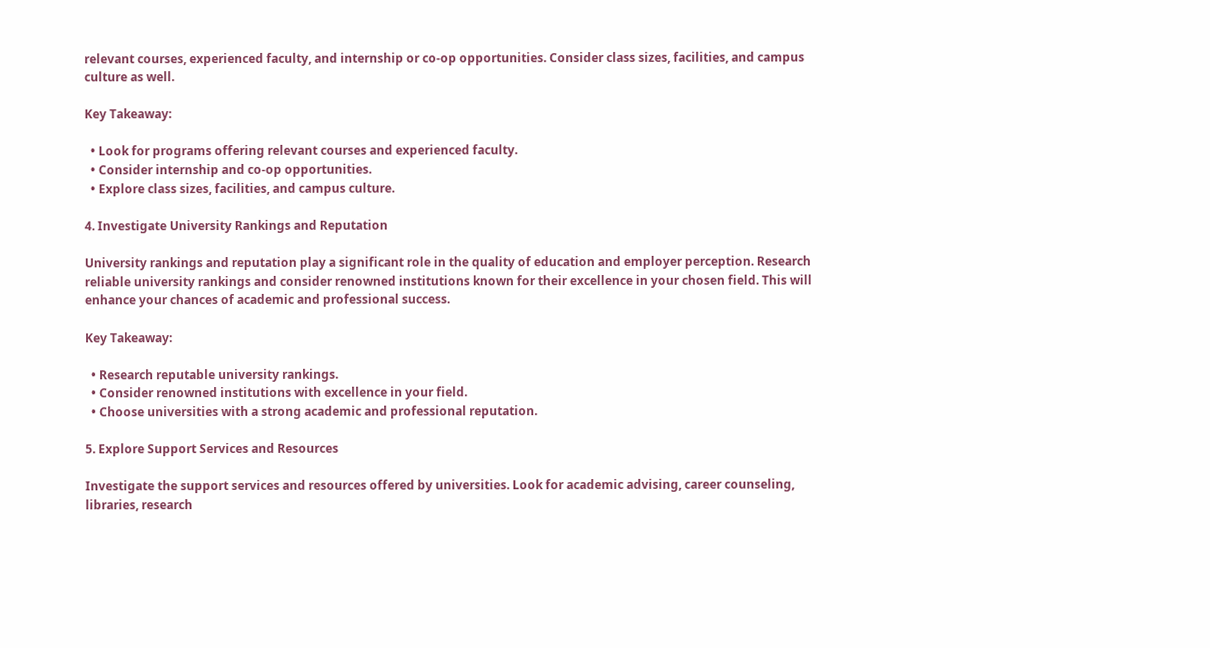relevant courses, experienced faculty, and internship or co-op opportunities. Consider class sizes, facilities, and campus culture as well.

Key Takeaway:

  • Look for programs offering relevant courses and experienced faculty.
  • Consider internship and co-op opportunities.
  • Explore class sizes, facilities, and campus culture.

4. Investigate University Rankings and Reputation

University rankings and reputation play a significant role in the quality of education and employer perception. Research reliable university rankings and consider renowned institutions known for their excellence in your chosen field. This will enhance your chances of academic and professional success.

Key Takeaway:

  • Research reputable university rankings.
  • Consider renowned institutions with excellence in your field.
  • Choose universities with a strong academic and professional reputation.

5. Explore Support Services and Resources

Investigate the support services and resources offered by universities. Look for academic advising, career counseling, libraries, research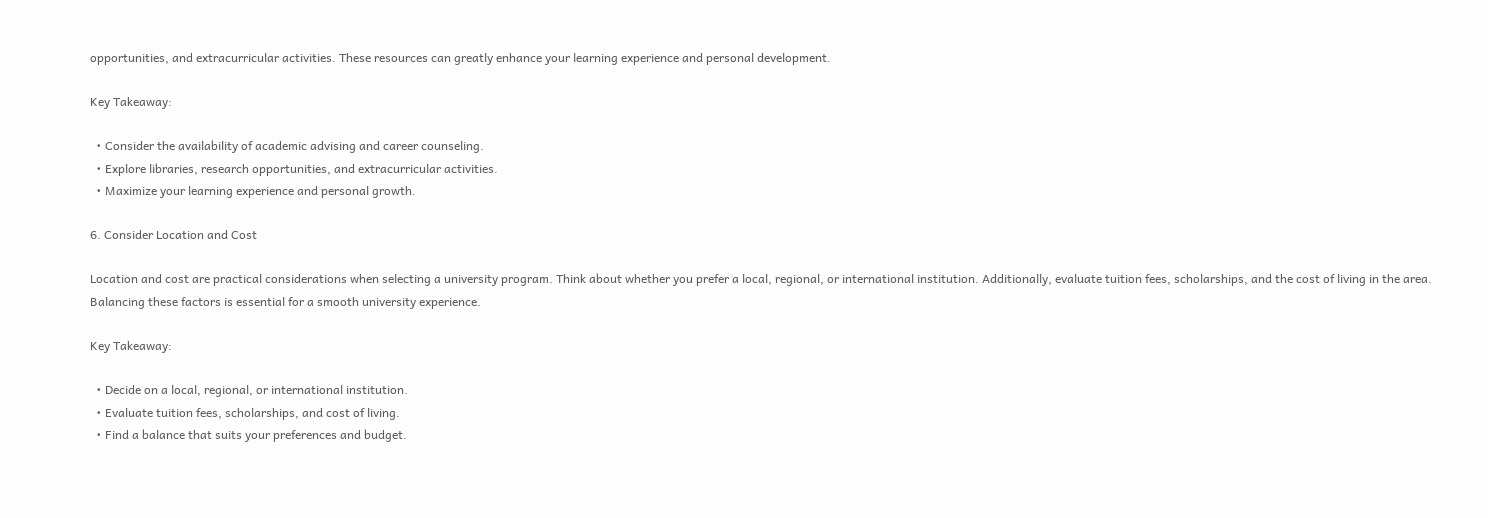opportunities, and extracurricular activities. These resources can greatly enhance your learning experience and personal development.

Key Takeaway:

  • Consider the availability of academic advising and career counseling.
  • Explore libraries, research opportunities, and extracurricular activities.
  • Maximize your learning experience and personal growth.

6. Consider Location and Cost

Location and cost are practical considerations when selecting a university program. Think about whether you prefer a local, regional, or international institution. Additionally, evaluate tuition fees, scholarships, and the cost of living in the area. Balancing these factors is essential for a smooth university experience.

Key Takeaway:

  • Decide on a local, regional, or international institution.
  • Evaluate tuition fees, scholarships, and cost of living.
  • Find a balance that suits your preferences and budget.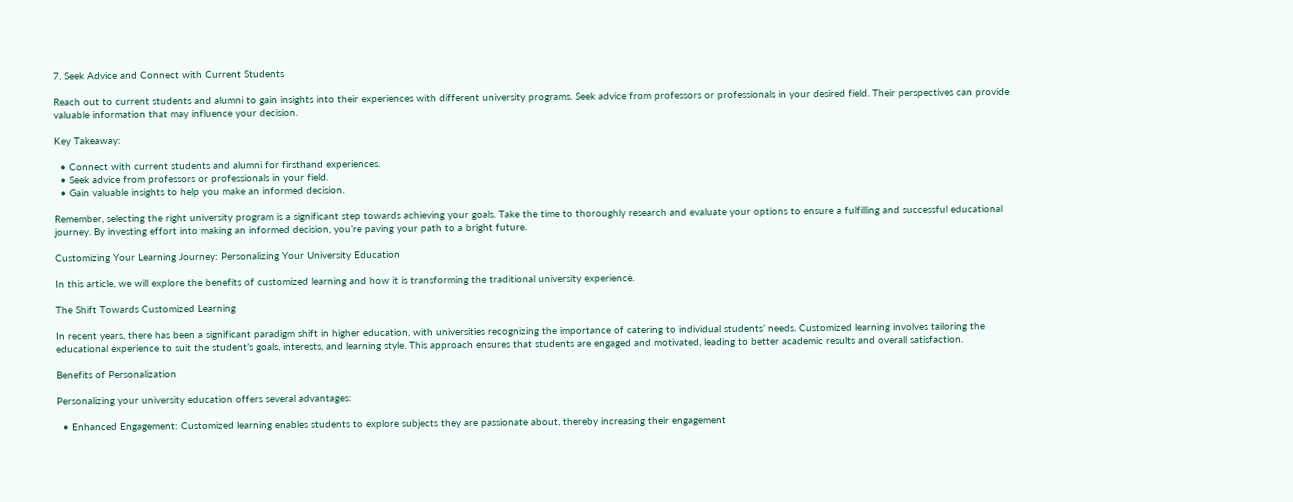7. Seek Advice and Connect with Current Students

Reach out to current students and alumni to gain insights into their experiences with different university programs. Seek advice from professors or professionals in your desired field. Their perspectives can provide valuable information that may influence your decision.

Key Takeaway:

  • Connect with current students and alumni for firsthand experiences.
  • Seek advice from professors or professionals in your field.
  • Gain valuable insights to help you make an informed decision.

Remember, selecting the right university program is a significant step towards achieving your goals. Take the time to thoroughly research and evaluate your options to ensure a fulfilling and successful educational journey. By investing effort into making an informed decision, you’re paving your path to a bright future.

Customizing Your Learning Journey: Personalizing Your University Education

In this article, we will explore the benefits of customized learning and how it is transforming the traditional university experience.

The Shift Towards Customized Learning

In recent years, there has been a significant paradigm shift in higher education, with universities recognizing the importance of catering to individual students’ needs. Customized learning involves tailoring the educational experience to suit the student’s goals, interests, and learning style. This approach ensures that students are engaged and motivated, leading to better academic results and overall satisfaction.

Benefits of Personalization

Personalizing your university education offers several advantages:

  • Enhanced Engagement: Customized learning enables students to explore subjects they are passionate about, thereby increasing their engagement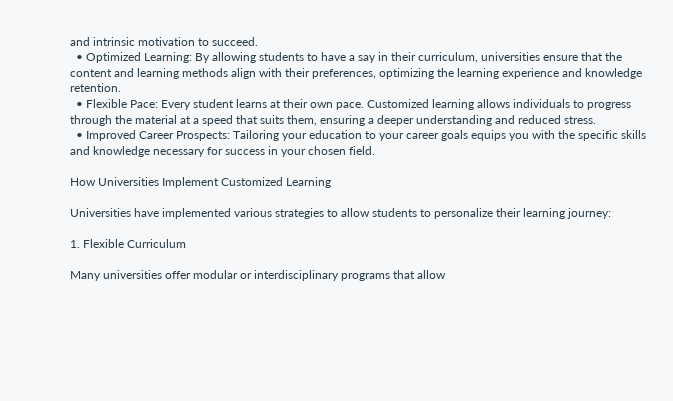and intrinsic motivation to succeed.
  • Optimized Learning: By allowing students to have a say in their curriculum, universities ensure that the content and learning methods align with their preferences, optimizing the learning experience and knowledge retention.
  • Flexible Pace: Every student learns at their own pace. Customized learning allows individuals to progress through the material at a speed that suits them, ensuring a deeper understanding and reduced stress.
  • Improved Career Prospects: Tailoring your education to your career goals equips you with the specific skills and knowledge necessary for success in your chosen field.

How Universities Implement Customized Learning

Universities have implemented various strategies to allow students to personalize their learning journey:

1. Flexible Curriculum

Many universities offer modular or interdisciplinary programs that allow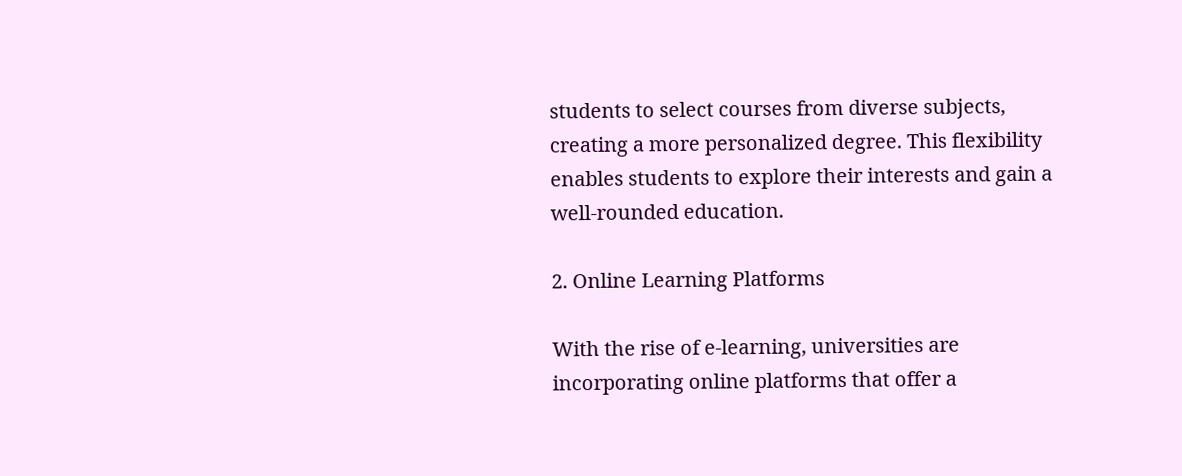students to select courses from diverse subjects, creating a more personalized degree. This flexibility enables students to explore their interests and gain a well-rounded education.

2. Online Learning Platforms

With the rise of e-learning, universities are incorporating online platforms that offer a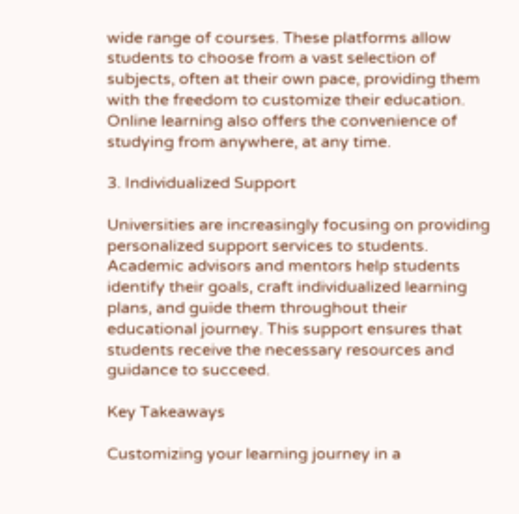wide range of courses. These platforms allow students to choose from a vast selection of subjects, often at their own pace, providing them with the freedom to customize their education. Online learning also offers the convenience of studying from anywhere, at any time.

3. Individualized Support

Universities are increasingly focusing on providing personalized support services to students. Academic advisors and mentors help students identify their goals, craft individualized learning plans, and guide them throughout their educational journey. This support ensures that students receive the necessary resources and guidance to succeed.

Key Takeaways

Customizing your learning journey in a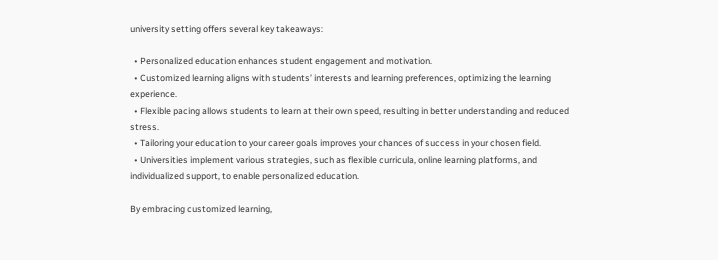university setting offers several key takeaways:

  • Personalized education enhances student engagement and motivation.
  • Customized learning aligns with students’ interests and learning preferences, optimizing the learning experience.
  • Flexible pacing allows students to learn at their own speed, resulting in better understanding and reduced stress.
  • Tailoring your education to your career goals improves your chances of success in your chosen field.
  • Universities implement various strategies, such as flexible curricula, online learning platforms, and individualized support, to enable personalized education.

By embracing customized learning,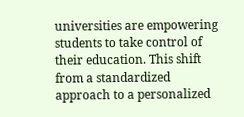universities are empowering students to take control of their education. This shift from a standardized approach to a personalized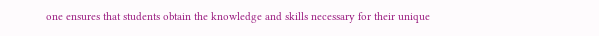one ensures that students obtain the knowledge and skills necessary for their unique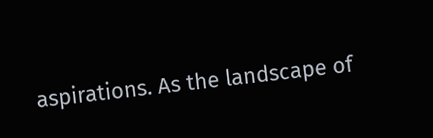aspirations. As the landscape of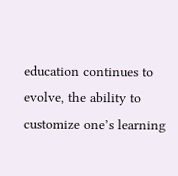education continues to evolve, the ability to customize one’s learning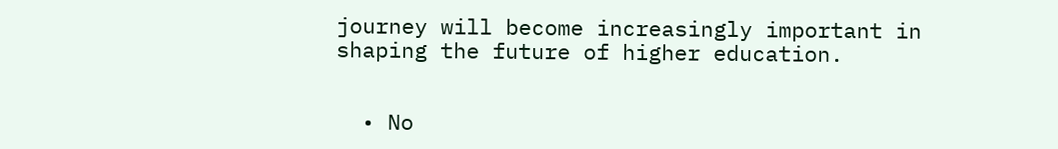journey will become increasingly important in shaping the future of higher education.


  • No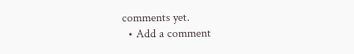comments yet.
  • Add a comment